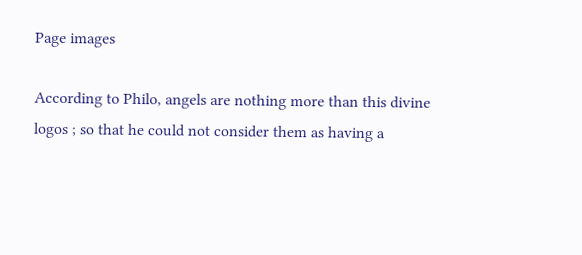Page images

According to Philo, angels are nothing more than this divine logos ; so that he could not consider them as having a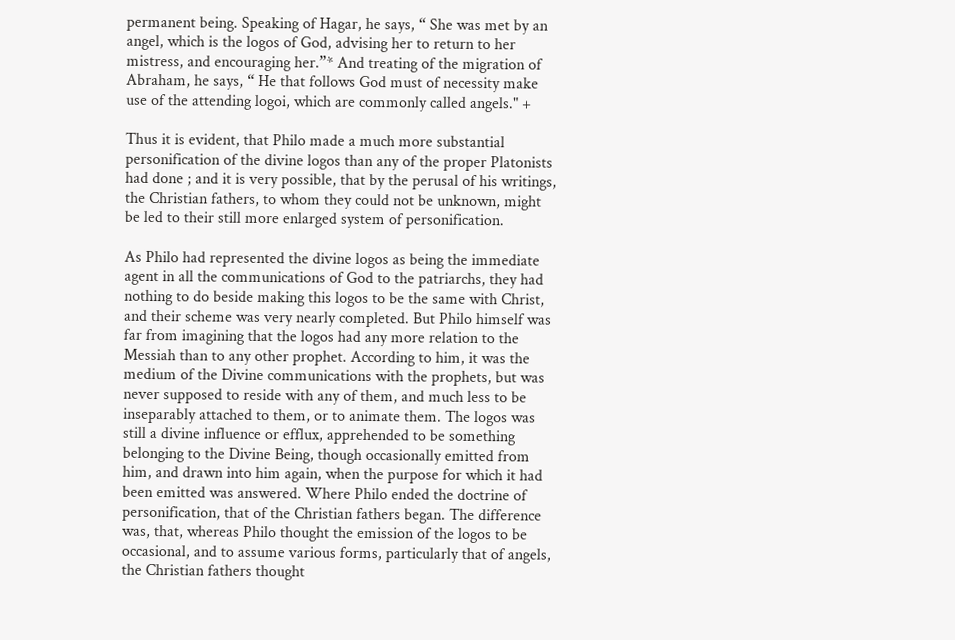permanent being. Speaking of Hagar, he says, “ She was met by an angel, which is the logos of God, advising her to return to her mistress, and encouraging her.”* And treating of the migration of Abraham, he says, “ He that follows God must of necessity make use of the attending logoi, which are commonly called angels." +

Thus it is evident, that Philo made a much more substantial personification of the divine logos than any of the proper Platonists had done ; and it is very possible, that by the perusal of his writings, the Christian fathers, to whom they could not be unknown, might be led to their still more enlarged system of personification.

As Philo had represented the divine logos as being the immediate agent in all the communications of God to the patriarchs, they had nothing to do beside making this logos to be the same with Christ, and their scheme was very nearly completed. But Philo himself was far from imagining that the logos had any more relation to the Messiah than to any other prophet. According to him, it was the medium of the Divine communications with the prophets, but was never supposed to reside with any of them, and much less to be inseparably attached to them, or to animate them. The logos was still a divine influence or efflux, apprehended to be something belonging to the Divine Being, though occasionally emitted from him, and drawn into him again, when the purpose for which it had been emitted was answered. Where Philo ended the doctrine of personification, that of the Christian fathers began. The difference was, that, whereas Philo thought the emission of the logos to be occasional, and to assume various forms, particularly that of angels, the Christian fathers thought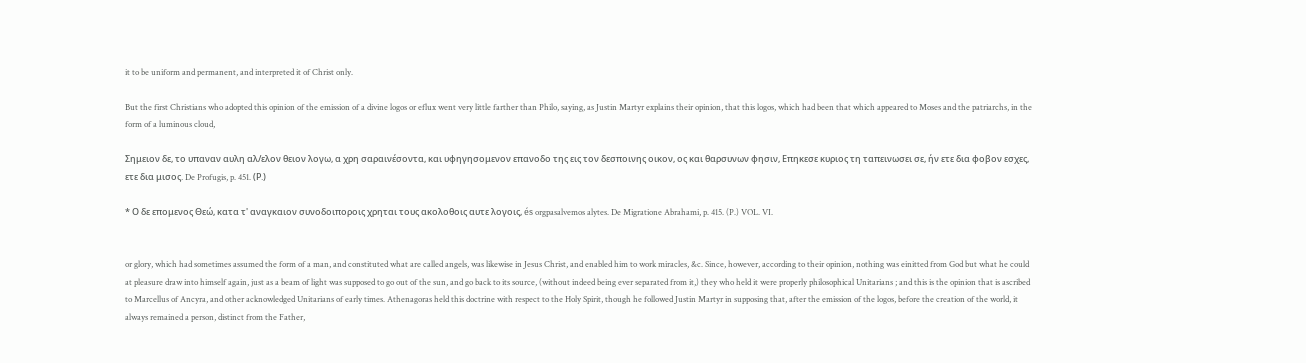it to be uniform and permanent, and interpreted it of Christ only.

But the first Christians who adopted this opinion of the emission of a divine logos or eflux went very little farther than Philo, saying, as Justin Martyr explains their opinion, that this logos, which had been that which appeared to Moses and the patriarchs, in the form of a luminous cloud,

Σημειον δε, το υπαναν αυλη αλ/ελον θειον λογω, α χρη σαραινέσοντα, και υφηγησομενον επανοδο της εις τον δεσποινης οικον, ος και θαρσυνων φησιν, Επηκεσε κυριος τη ταπεινωσει σε, ήν ετε δια φοβον εσχες, ετε δια μισος. De Profugis, p. 451. (Ρ.)

* Ο δε επομενος Θεώ, κατα τ' αναγκαιον συνοδοιποροις χρηται τους ακολοθοις αυτε λογοις, és orgpasalvemos alytes. De Migratione Abrahami, p. 415. (P.) VOL. VI.


or glory, which had sometimes assumed the form of a man, and constituted what are called angels, was likewise in Jesus Christ, and enabled him to work miracles, &c. Since, however, according to their opinion, nothing was einitted from God but what he could at pleasure draw into himself again, just as a beam of light was supposed to go out of the sun, and go back to its source, (without indeed being ever separated from it,) they who held it were properly philosophical Unitarians ; and this is the opinion that is ascribed to Marcellus of Ancyra, and other acknowledged Unitarians of early times. Athenagoras held this doctrine with respect to the Holy Spirit, though he followed Justin Martyr in supposing that, after the emission of the logos, before the creation of the world, it always remained a person, distinct from the Father,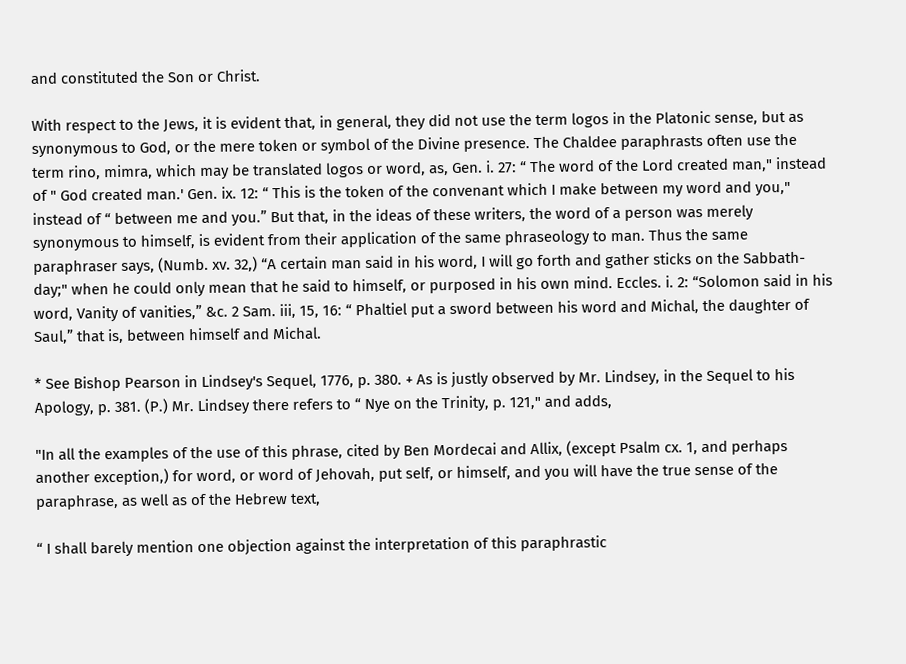and constituted the Son or Christ.

With respect to the Jews, it is evident that, in general, they did not use the term logos in the Platonic sense, but as synonymous to God, or the mere token or symbol of the Divine presence. The Chaldee paraphrasts often use the term rino, mimra, which may be translated logos or word, as, Gen. i. 27: “ The word of the Lord created man," instead of " God created man.' Gen. ix. 12: “ This is the token of the convenant which I make between my word and you," instead of “ between me and you.” But that, in the ideas of these writers, the word of a person was merely synonymous to himself, is evident from their application of the same phraseology to man. Thus the same paraphraser says, (Numb. xv. 32,) “A certain man said in his word, I will go forth and gather sticks on the Sabbath-day;" when he could only mean that he said to himself, or purposed in his own mind. Eccles. i. 2: “Solomon said in his word, Vanity of vanities,” &c. 2 Sam. iii, 15, 16: “ Phaltiel put a sword between his word and Michal, the daughter of Saul,” that is, between himself and Michal.

* See Bishop Pearson in Lindsey's Sequel, 1776, p. 380. + As is justly observed by Mr. Lindsey, in the Sequel to his Apology, p. 381. (P.) Mr. Lindsey there refers to “ Nye on the Trinity, p. 121," and adds,

"In all the examples of the use of this phrase, cited by Ben Mordecai and Allix, (except Psalm cx. 1, and perhaps another exception,) for word, or word of Jehovah, put self, or himself, and you will have the true sense of the paraphrase, as well as of the Hebrew text,

“ I shall barely mention one objection against the interpretation of this paraphrastic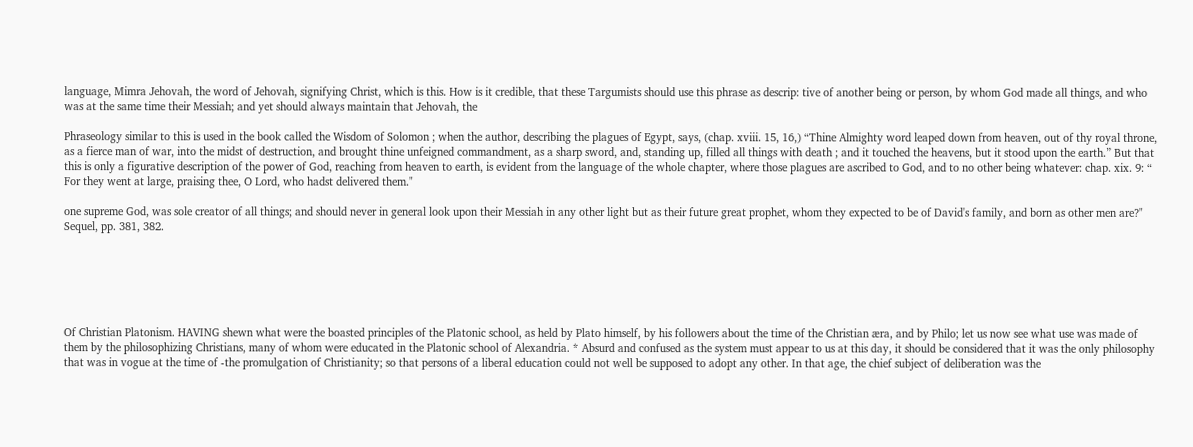language, Mimra Jehovah, the word of Jehovah, signifying Christ, which is this. How is it credible, that these Targumists should use this phrase as descrip: tive of another being or person, by whom God made all things, and who was at the same time their Messiah; and yet should always maintain that Jehovah, the

Phraseology similar to this is used in the book called the Wisdom of Solomon ; when the author, describing the plagues of Egypt, says, (chap. xviii. 15, 16,) “Thine Almighty word leaped down from heaven, out of thy royal throne, as a fierce man of war, into the midst of destruction, and brought thine unfeigned commandment, as a sharp sword, and, standing up, filled all things with death ; and it touched the heavens, but it stood upon the earth.” But that this is only a figurative description of the power of God, reaching from heaven to earth, is evident from the language of the whole chapter, where those plagues are ascribed to God, and to no other being whatever: chap. xix. 9: “ For they went at large, praising thee, O Lord, who hadst delivered them."

one supreme God, was sole creator of all things; and should never in general look upon their Messiah in any other light but as their future great prophet, whom they expected to be of David's family, and born as other men are?" Sequel, pp. 381, 382.






Of Christian Platonism. HAVING shewn what were the boasted principles of the Platonic school, as held by Plato himself, by his followers about the time of the Christian æra, and by Philo; let us now see what use was made of them by the philosophizing Christians, many of whom were educated in the Platonic school of Alexandria. * Absurd and confused as the system must appear to us at this day, it should be considered that it was the only philosophy that was in vogue at the time of -the promulgation of Christianity; so that persons of a liberal education could not well be supposed to adopt any other. In that age, the chief subject of deliberation was the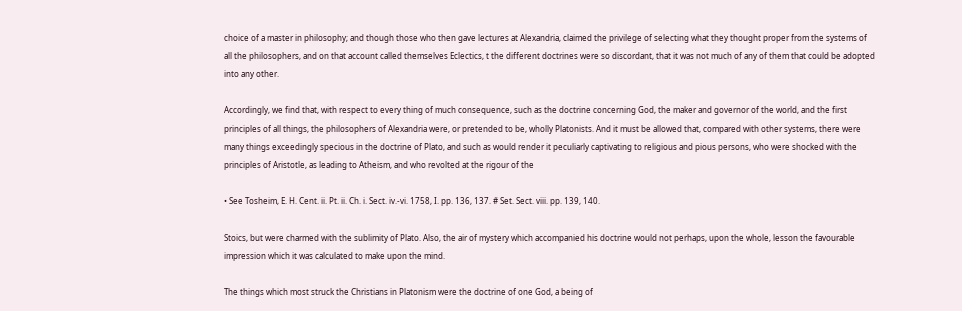choice of a master in philosophy; and though those who then gave lectures at Alexandria, claimed the privilege of selecting what they thought proper from the systems of all the philosophers, and on that account called themselves Eclectics, t the different doctrines were so discordant, that it was not much of any of them that could be adopted into any other.

Accordingly, we find that, with respect to every thing of much consequence, such as the doctrine concerning God, the maker and governor of the world, and the first principles of all things, the philosophers of Alexandria were, or pretended to be, wholly Platonists. And it must be allowed that, compared with other systems, there were many things exceedingly specious in the doctrine of Plato, and such as would render it peculiarly captivating to religious and pious persons, who were shocked with the principles of Aristotle, as leading to Atheism, and who revolted at the rigour of the

• See Tosheim, E. H. Cent. ii. Pt. ii. Ch. i. Sect. iv.-vi. 1758, I. pp. 136, 137. # Set. Sect. viii. pp. 139, 140.

Stoics, but were charmed with the sublimity of Plato. Also, the air of mystery which accompanied his doctrine would not perhaps, upon the whole, lesson the favourable impression which it was calculated to make upon the mind.

The things which most struck the Christians in Platonism were the doctrine of one God, a being of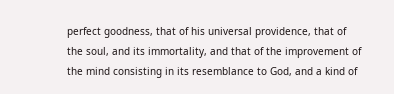perfect goodness, that of his universal providence, that of the soul, and its immortality, and that of the improvement of the mind consisting in its resemblance to God, and a kind of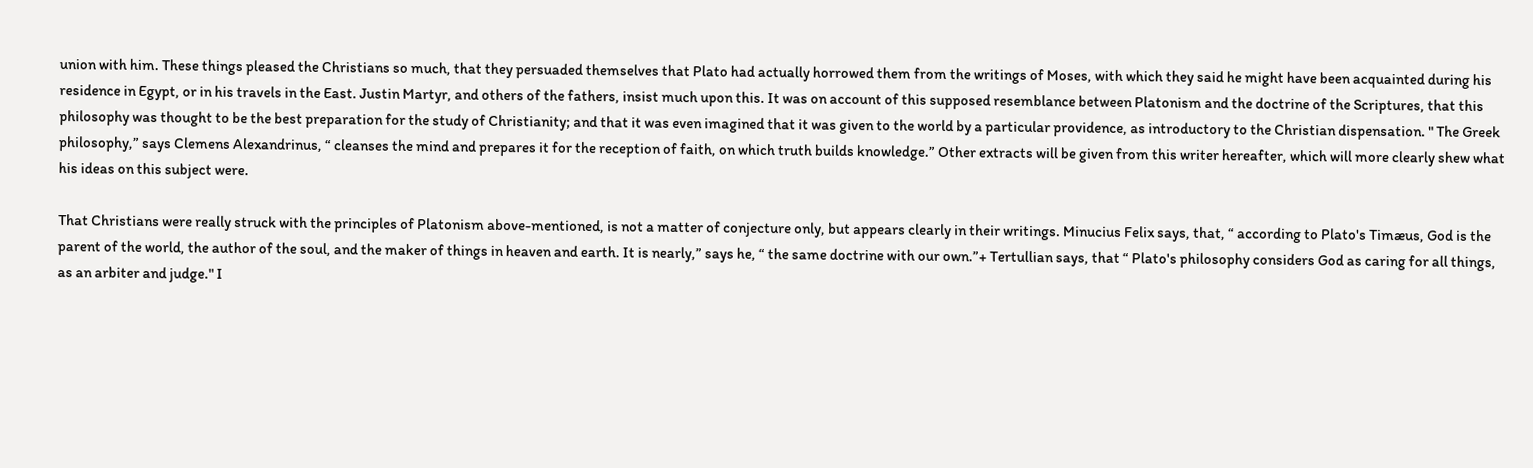union with him. These things pleased the Christians so much, that they persuaded themselves that Plato had actually horrowed them from the writings of Moses, with which they said he might have been acquainted during his residence in Egypt, or in his travels in the East. Justin Martyr, and others of the fathers, insist much upon this. It was on account of this supposed resemblance between Platonism and the doctrine of the Scriptures, that this philosophy was thought to be the best preparation for the study of Christianity; and that it was even imagined that it was given to the world by a particular providence, as introductory to the Christian dispensation. " The Greek philosophy,” says Clemens Alexandrinus, “ cleanses the mind and prepares it for the reception of faith, on which truth builds knowledge.” Other extracts will be given from this writer hereafter, which will more clearly shew what his ideas on this subject were.

That Christians were really struck with the principles of Platonism above-mentioned, is not a matter of conjecture only, but appears clearly in their writings. Minucius Felix says, that, “ according to Plato's Timæus, God is the parent of the world, the author of the soul, and the maker of things in heaven and earth. It is nearly,” says he, “ the same doctrine with our own.”+ Tertullian says, that “ Plato's philosophy considers God as caring for all things, as an arbiter and judge." I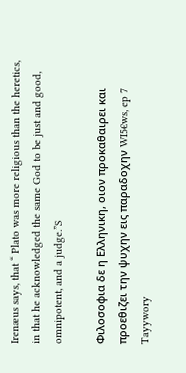Irenæus says, that “ Plato was more religious than the heretics, in that he acknowledged the same God to be just and good, omnipotent, and a judge.”S

Φιλοσοφια δε η Ελληνικη, οιον προκαθαιρει και προεθιζει την ψυχην εις παραδοχην WI5€ws, ep 7 Tayywory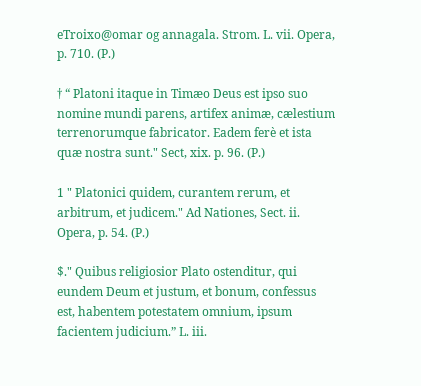eTroixo@omar og annagala. Strom. L. vii. Opera, p. 710. (P.)

† “ Platoni itaque in Timæo Deus est ipso suo nomine mundi parens, artifex animæ, cælestium terrenorumque fabricator. Eadem ferè et ista quæ nostra sunt." Sect, xix. p. 96. (P.)

1 " Platonici quidem, curantem rerum, et arbitrum, et judicem." Ad Nationes, Sect. ii. Opera, p. 54. (P.)

$." Quibus religiosior Plato ostenditur, qui eundem Deum et justum, et bonum, confessus est, habentem potestatem omnium, ipsum facientem judicium.” L. iii.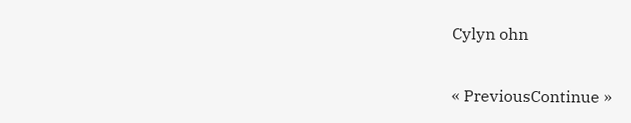Cylyn ohn


« PreviousContinue »